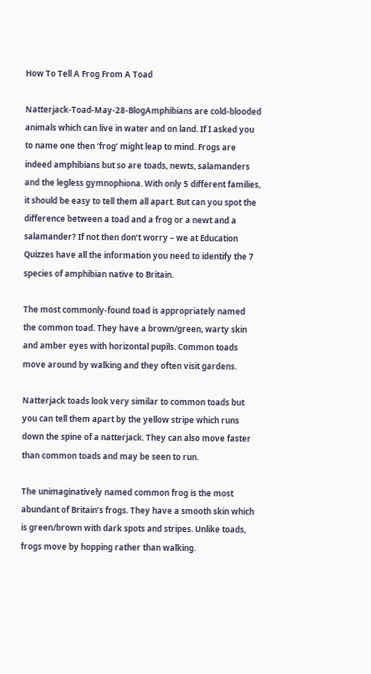How To Tell A Frog From A Toad

Natterjack-Toad-May-28-BlogAmphibians are cold-blooded animals which can live in water and on land. If I asked you to name one then ‘frog’ might leap to mind. Frogs are indeed amphibians but so are toads, newts, salamanders and the legless gymnophiona. With only 5 different families, it should be easy to tell them all apart. But can you spot the difference between a toad and a frog or a newt and a salamander? If not then don’t worry – we at Education Quizzes have all the information you need to identify the 7 species of amphibian native to Britain.

The most commonly-found toad is appropriately named the common toad. They have a brown/green, warty skin and amber eyes with horizontal pupils. Common toads move around by walking and they often visit gardens.

Natterjack toads look very similar to common toads but you can tell them apart by the yellow stripe which runs down the spine of a natterjack. They can also move faster than common toads and may be seen to run.

The unimaginatively named common frog is the most abundant of Britain’s frogs. They have a smooth skin which is green/brown with dark spots and stripes. Unlike toads, frogs move by hopping rather than walking.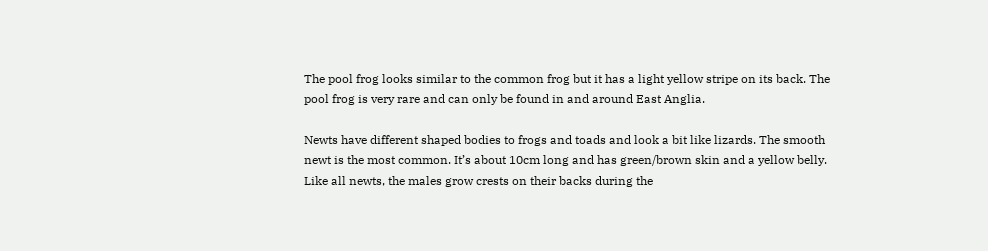The pool frog looks similar to the common frog but it has a light yellow stripe on its back. The pool frog is very rare and can only be found in and around East Anglia.

Newts have different shaped bodies to frogs and toads and look a bit like lizards. The smooth newt is the most common. It’s about 10cm long and has green/brown skin and a yellow belly. Like all newts, the males grow crests on their backs during the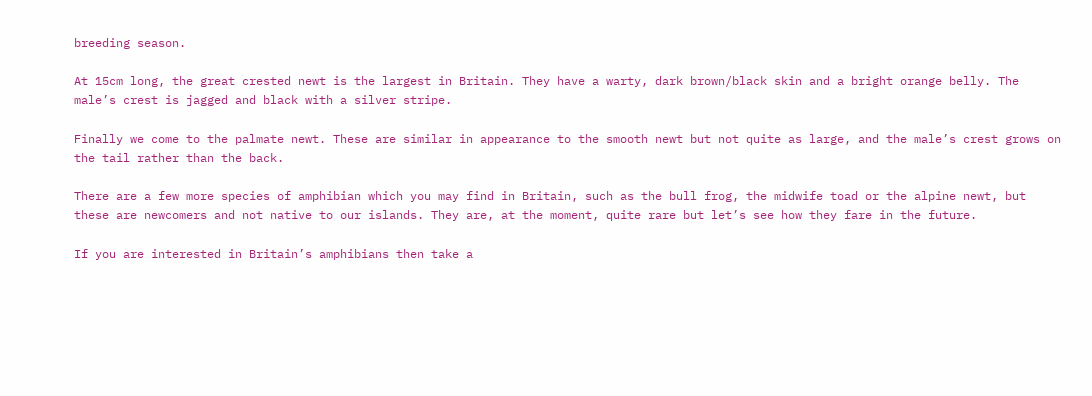breeding season.

At 15cm long, the great crested newt is the largest in Britain. They have a warty, dark brown/black skin and a bright orange belly. The male’s crest is jagged and black with a silver stripe.

Finally we come to the palmate newt. These are similar in appearance to the smooth newt but not quite as large, and the male’s crest grows on the tail rather than the back.

There are a few more species of amphibian which you may find in Britain, such as the bull frog, the midwife toad or the alpine newt, but these are newcomers and not native to our islands. They are, at the moment, quite rare but let’s see how they fare in the future.

If you are interested in Britain’s amphibians then take a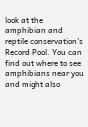look at the amphibian and reptile conservation’s Record Pool. You can find out where to see amphibians near you and might also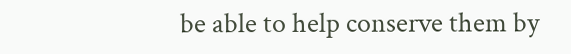be able to help conserve them by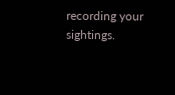recording your sightings.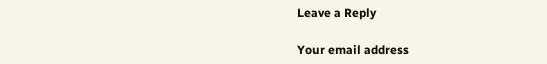Leave a Reply

Your email address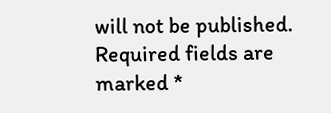will not be published. Required fields are marked *